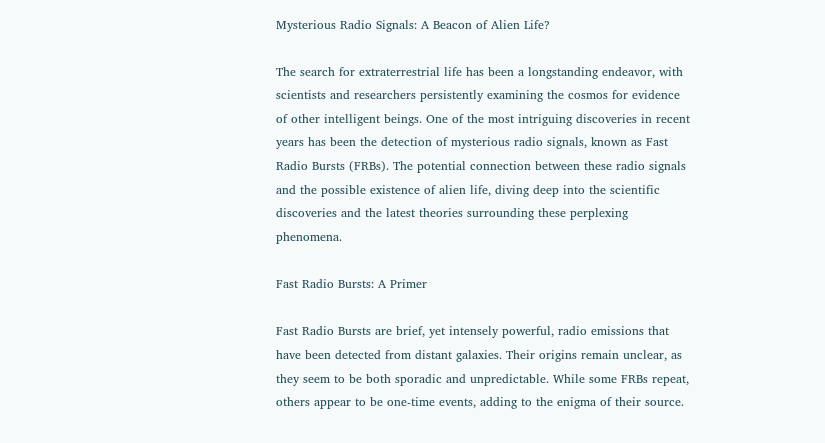Mysterious Radio Signals: A Beacon of Alien Life?

The search for extraterrestrial life has been a longstanding endeavor, with scientists and researchers persistently examining the cosmos for evidence of other intelligent beings. One of the most intriguing discoveries in recent years has been the detection of mysterious radio signals, known as Fast Radio Bursts (FRBs). The potential connection between these radio signals and the possible existence of alien life, diving deep into the scientific discoveries and the latest theories surrounding these perplexing phenomena.

Fast Radio Bursts: A Primer

Fast Radio Bursts are brief, yet intensely powerful, radio emissions that have been detected from distant galaxies. Their origins remain unclear, as they seem to be both sporadic and unpredictable. While some FRBs repeat, others appear to be one-time events, adding to the enigma of their source.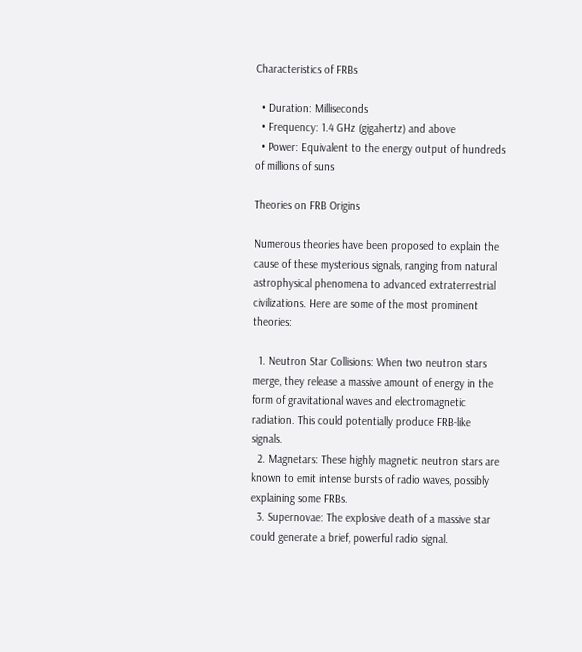Characteristics of FRBs

  • Duration: Milliseconds
  • Frequency: 1.4 GHz (gigahertz) and above
  • Power: Equivalent to the energy output of hundreds of millions of suns

Theories on FRB Origins

Numerous theories have been proposed to explain the cause of these mysterious signals, ranging from natural astrophysical phenomena to advanced extraterrestrial civilizations. Here are some of the most prominent theories:

  1. Neutron Star Collisions: When two neutron stars merge, they release a massive amount of energy in the form of gravitational waves and electromagnetic radiation. This could potentially produce FRB-like signals.
  2. Magnetars: These highly magnetic neutron stars are known to emit intense bursts of radio waves, possibly explaining some FRBs.
  3. Supernovae: The explosive death of a massive star could generate a brief, powerful radio signal.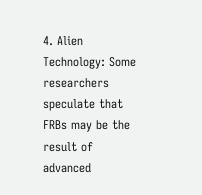4. Alien Technology: Some researchers speculate that FRBs may be the result of advanced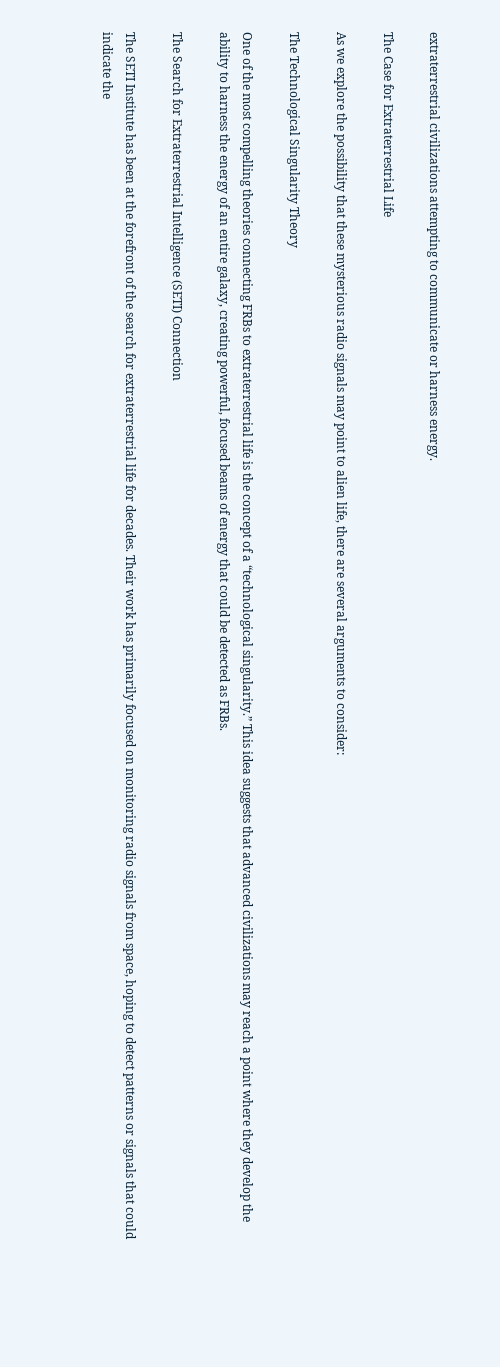extraterrestrial civilizations attempting to communicate or harness energy.

The Case for Extraterrestrial Life

As we explore the possibility that these mysterious radio signals may point to alien life, there are several arguments to consider:

The Technological Singularity Theory

One of the most compelling theories connecting FRBs to extraterrestrial life is the concept of a “technological singularity.” This idea suggests that advanced civilizations may reach a point where they develop the ability to harness the energy of an entire galaxy, creating powerful, focused beams of energy that could be detected as FRBs.

The Search for Extraterrestrial Intelligence (SETI) Connection

The SETI Institute has been at the forefront of the search for extraterrestrial life for decades. Their work has primarily focused on monitoring radio signals from space, hoping to detect patterns or signals that could indicate the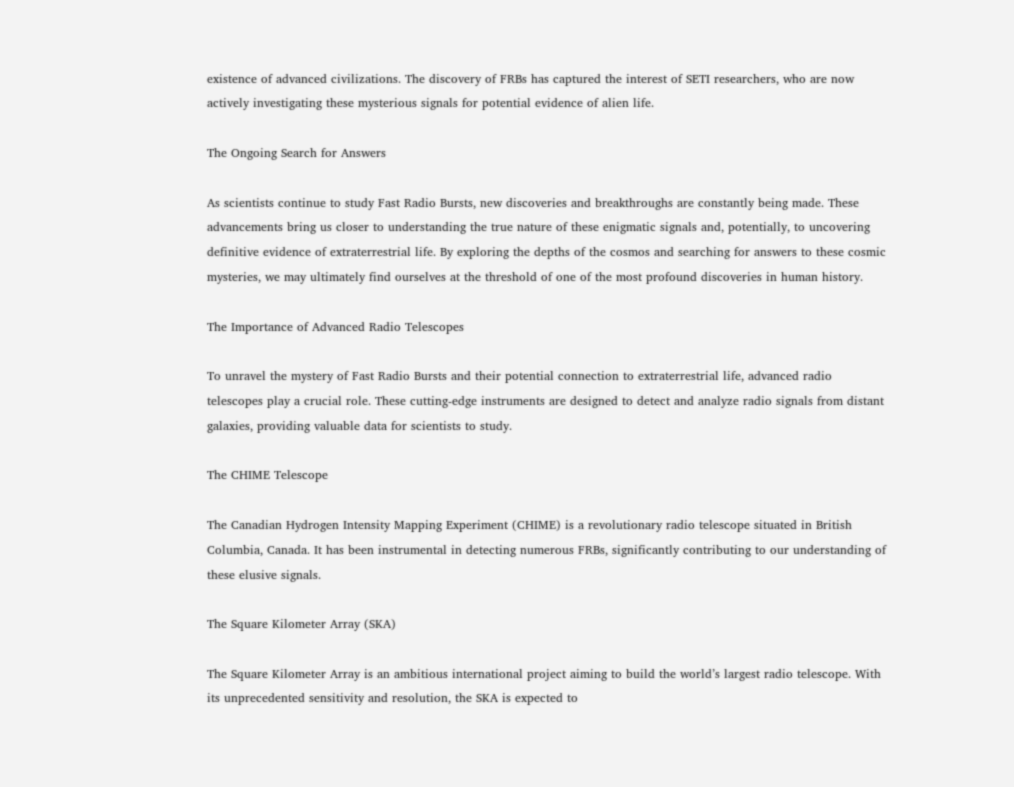existence of advanced civilizations. The discovery of FRBs has captured the interest of SETI researchers, who are now actively investigating these mysterious signals for potential evidence of alien life.

The Ongoing Search for Answers

As scientists continue to study Fast Radio Bursts, new discoveries and breakthroughs are constantly being made. These advancements bring us closer to understanding the true nature of these enigmatic signals and, potentially, to uncovering definitive evidence of extraterrestrial life. By exploring the depths of the cosmos and searching for answers to these cosmic mysteries, we may ultimately find ourselves at the threshold of one of the most profound discoveries in human history.

The Importance of Advanced Radio Telescopes

To unravel the mystery of Fast Radio Bursts and their potential connection to extraterrestrial life, advanced radio telescopes play a crucial role. These cutting-edge instruments are designed to detect and analyze radio signals from distant galaxies, providing valuable data for scientists to study.

The CHIME Telescope

The Canadian Hydrogen Intensity Mapping Experiment (CHIME) is a revolutionary radio telescope situated in British Columbia, Canada. It has been instrumental in detecting numerous FRBs, significantly contributing to our understanding of these elusive signals.

The Square Kilometer Array (SKA)

The Square Kilometer Array is an ambitious international project aiming to build the world’s largest radio telescope. With its unprecedented sensitivity and resolution, the SKA is expected to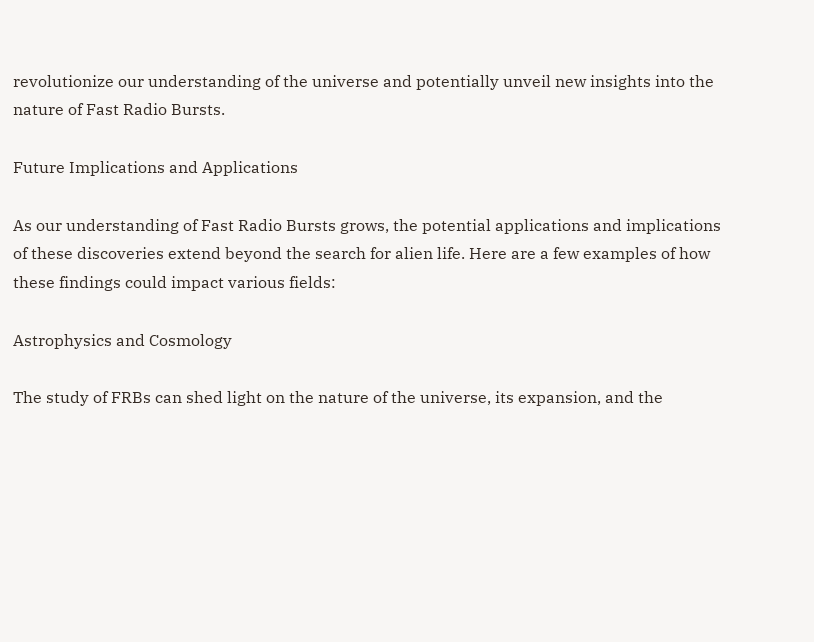revolutionize our understanding of the universe and potentially unveil new insights into the nature of Fast Radio Bursts.

Future Implications and Applications

As our understanding of Fast Radio Bursts grows, the potential applications and implications of these discoveries extend beyond the search for alien life. Here are a few examples of how these findings could impact various fields:

Astrophysics and Cosmology

The study of FRBs can shed light on the nature of the universe, its expansion, and the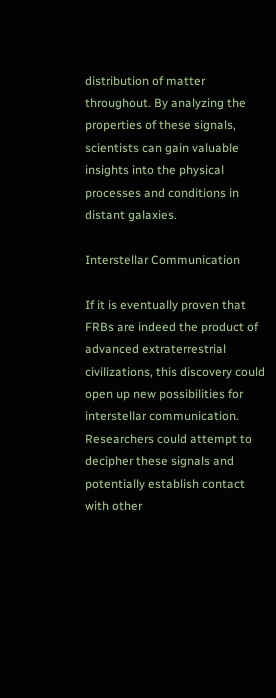distribution of matter throughout. By analyzing the properties of these signals, scientists can gain valuable insights into the physical processes and conditions in distant galaxies.

Interstellar Communication

If it is eventually proven that FRBs are indeed the product of advanced extraterrestrial civilizations, this discovery could open up new possibilities for interstellar communication. Researchers could attempt to decipher these signals and potentially establish contact with other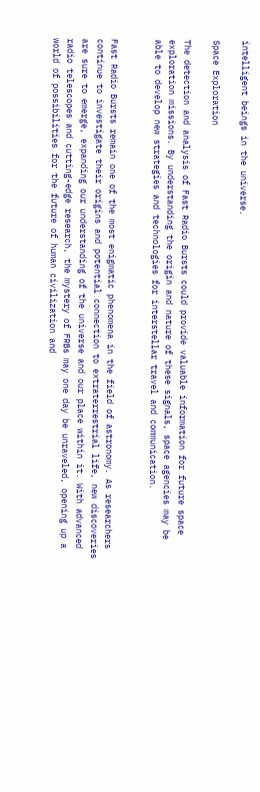intelligent beings in the universe.

Space Exploration

The detection and analysis of Fast Radio Bursts could provide valuable information for future space exploration missions. By understanding the origin and nature of these signals, space agencies may be able to develop new strategies and technologies for interstellar travel and communication.


Fast Radio Bursts remain one of the most enigmatic phenomena in the field of astronomy. As researchers continue to investigate their origins and potential connection to extraterrestrial life, new discoveries are sure to emerge, expanding our understanding of the universe and our place within it. With advanced radio telescopes and cutting-edge research, the mystery of FRBs may one day be unraveled, opening up a world of possibilities for the future of human civilization and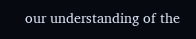our understanding of the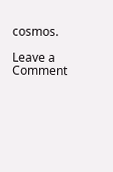cosmos.

Leave a Comment